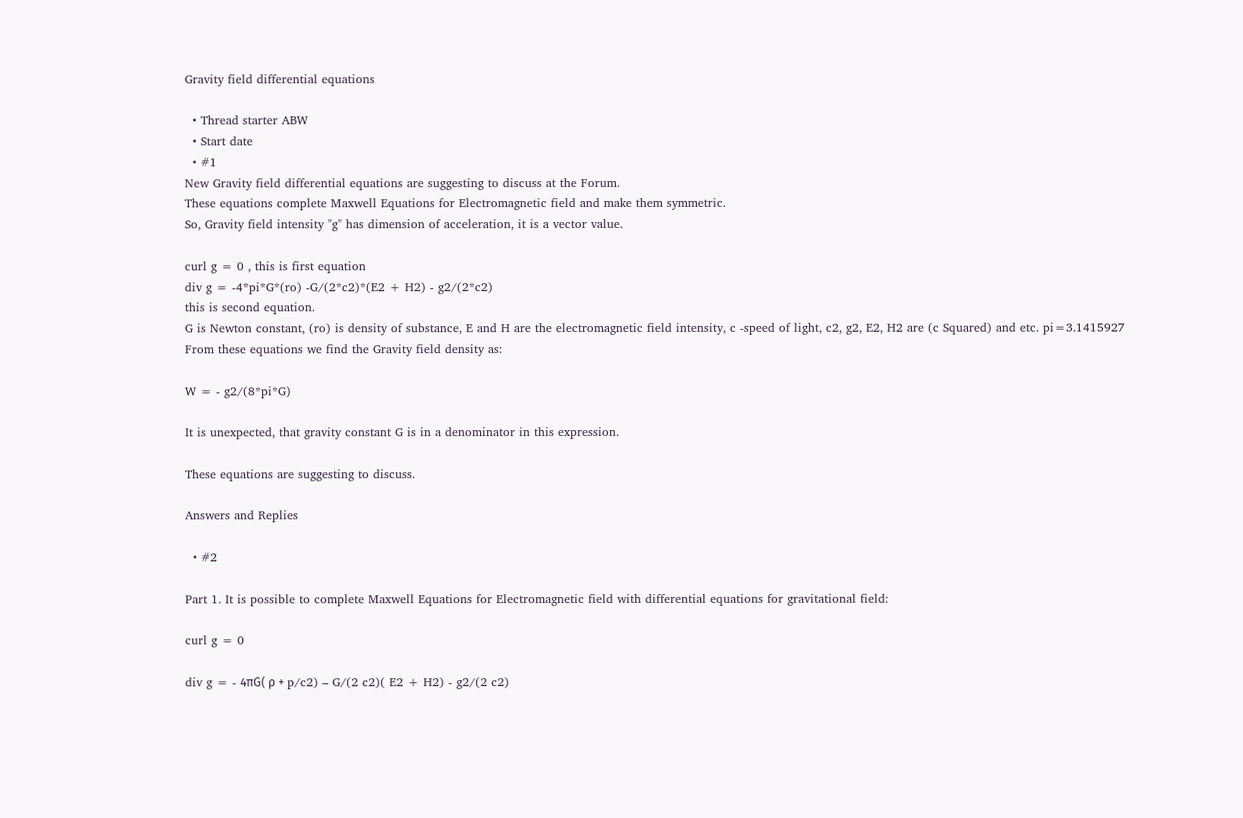Gravity field differential equations

  • Thread starter ABW
  • Start date
  • #1
New Gravity field differential equations are suggesting to discuss at the Forum.
These equations complete Maxwell Equations for Electromagnetic field and make them symmetric.
So, Gravity field intensity "g" has dimension of acceleration, it is a vector value.

curl g = 0 , this is first equation
div g = -4*pi*G*(ro) -G/(2*c2)*(E2 + H2) - g2/(2*c2)
this is second equation.
G is Newton constant, (ro) is density of substance, E and H are the electromagnetic field intensity, c -speed of light, c2, g2, E2, H2 are (c Squared) and etc. pi=3.1415927
From these equations we find the Gravity field density as:

W = - g2/(8*pi*G)

It is unexpected, that gravity constant G is in a denominator in this expression.

These equations are suggesting to discuss.

Answers and Replies

  • #2

Part 1. It is possible to complete Maxwell Equations for Electromagnetic field with differential equations for gravitational field:

curl g = 0

div g = - 4πG( ρ + p/c2) – G/(2 c2)( E2 + H2) - g2/(2 c2)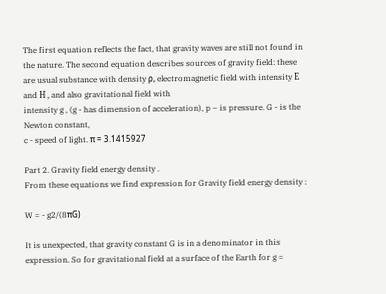The first equation reflects the fact, that gravity waves are still not found in the nature. The second equation describes sources of gravity field: these are usual substance with density ρ, electromagnetic field with intensity Е and Н , and also gravitational field with
intensity g , (g - has dimension of acceleration), p – is pressure. G - is the Newton constant,
c - speed of light. π = 3.1415927

Part 2. Gravity field energy density .
From these equations we find expression for Gravity field energy density :

W = - g2/(8πG)

It is unexpected, that gravity constant G is in a denominator in this expression. So for gravitational field at a surface of the Earth for g =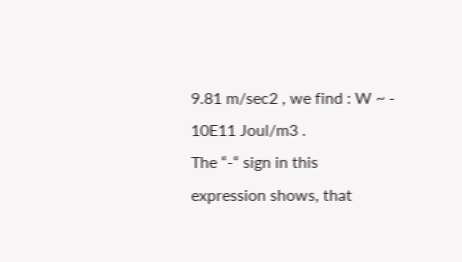9.81 m/sec2 , we find : W ~ - 10E11 Joul/m3 .
The “-“ sign in this expression shows, that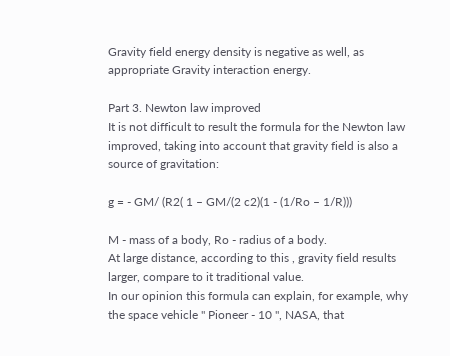Gravity field energy density is negative as well, as appropriate Gravity interaction energy.

Part 3. Newton law improved
It is not difficult to result the formula for the Newton law improved, taking into account that gravity field is also a source of gravitation:

g = - GM/ (R2( 1 – GM/(2 c2)(1 - (1/Ro – 1/R)))

M - mass of a body, Ro - radius of a body.
At large distance, according to this , gravity field results larger, compare to it traditional value.
In our opinion this formula can explain, for example, why the space vehicle " Pioneer - 10 ", NASA, that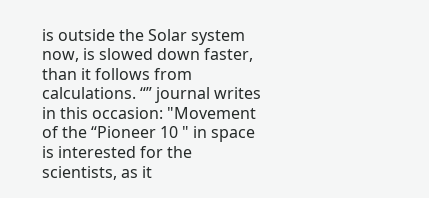is outside the Solar system now, is slowed down faster, than it follows from calculations. “” journal writes in this occasion: "Movement of the “Pioneer 10 " in space is interested for the scientists, as it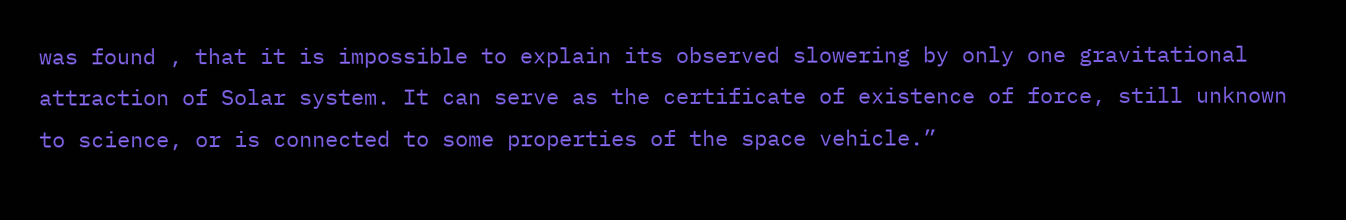was found , that it is impossible to explain its observed slowering by only one gravitational attraction of Solar system. It can serve as the certificate of existence of force, still unknown to science, or is connected to some properties of the space vehicle.”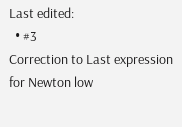Last edited:
  • #3
Correction to Last expression for Newton low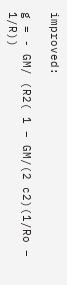improved:

g = - GM/ (R2( 1 – GM/(2 c2)(1/Ro – 1/R))